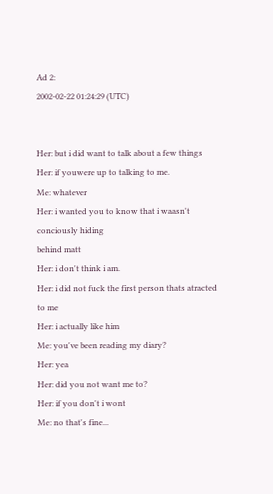Ad 2:
2002-02-22 01:24:29 (UTC)


Her: but i did want to talk about a few things
Her: if youwere up to talking to me.
Me: whatever
Her: i wanted you to know that i waasn't conciously hiding
behind matt
Her: i don't think i am.
Her: i did not fuck the first person thats atracted to me
Her: i actually like him
Me: you've been reading my diary?
Her: yea
Her: did you not want me to?
Her: if you don't i wont
Me: no that's fine...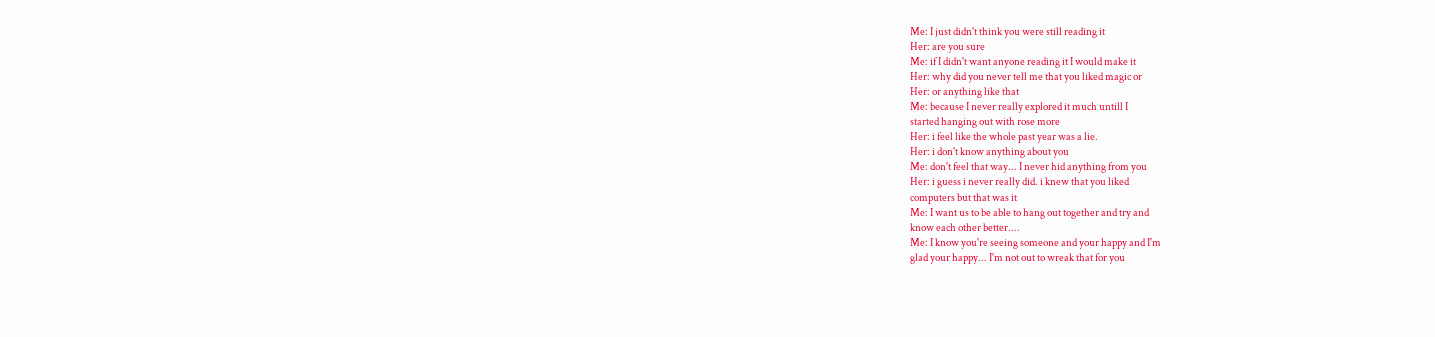Me: I just didn't think you were still reading it
Her: are you sure
Me: if I didn't want anyone reading it I would make it
Her: why did you never tell me that you liked magic or
Her: or anything like that
Me: because I never really explored it much untill I
started hanging out with rose more
Her: i feel like the whole past year was a lie.
Her: i don't know anything about you
Me: don't feel that way... I never hid anything from you
Her: i guess i never really did. i knew that you liked
computers but that was it
Me: I want us to be able to hang out together and try and
know each other better....
Me: I know you're seeing someone and your happy and I'm
glad your happy... I'm not out to wreak that for you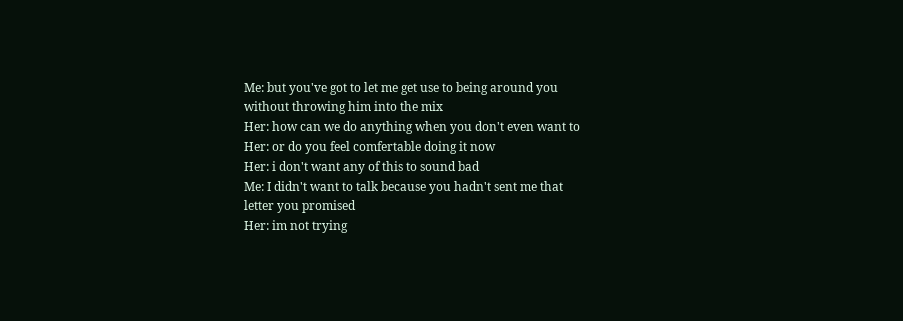Me: but you've got to let me get use to being around you
without throwing him into the mix
Her: how can we do anything when you don't even want to
Her: or do you feel comfertable doing it now
Her: i don't want any of this to sound bad
Me: I didn't want to talk because you hadn't sent me that
letter you promised
Her: im not trying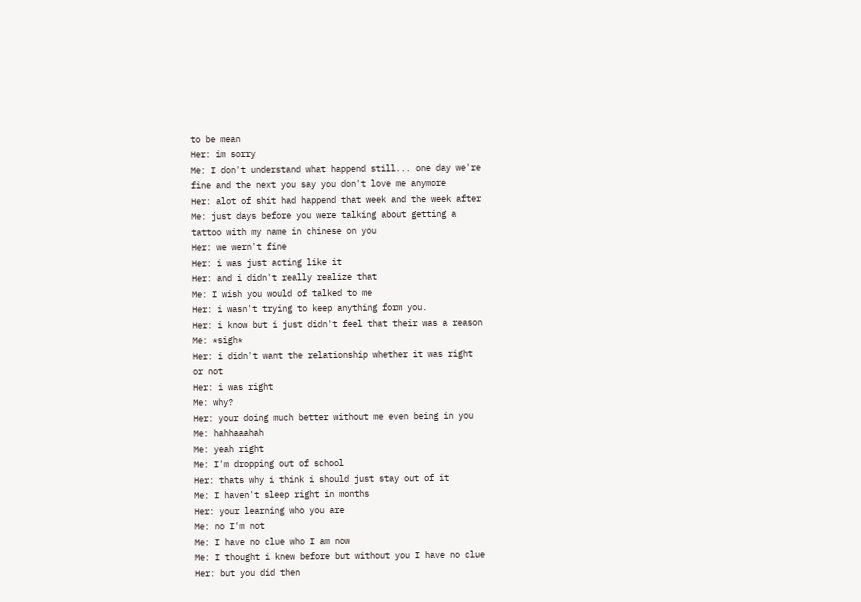to be mean
Her: im sorry
Me: I don't understand what happend still... one day we're
fine and the next you say you don't love me anymore
Her: alot of shit had happend that week and the week after
Me: just days before you were talking about getting a
tattoo with my name in chinese on you
Her: we wern't fine
Her: i was just acting like it
Her: and i didn't really realize that
Me: I wish you would of talked to me
Her: i wasn't trying to keep anything form you.
Her: i know but i just didn't feel that their was a reason
Me: *sigh*
Her: i didn't want the relationship whether it was right
or not
Her: i was right
Me: why?
Her: your doing much better without me even being in you
Me: hahhaaahah
Me: yeah right
Me: I'm dropping out of school
Her: thats why i think i should just stay out of it
Me: I haven't sleep right in months
Her: your learning who you are
Me: no I'm not
Me: I have no clue who I am now
Me: I thought i knew before but without you I have no clue
Her: but you did then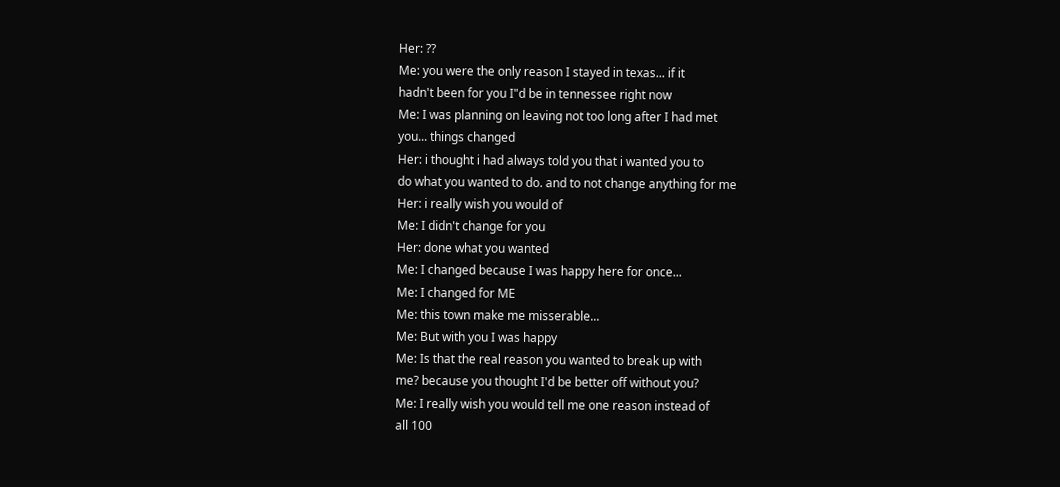Her: ??
Me: you were the only reason I stayed in texas... if it
hadn't been for you I"d be in tennessee right now
Me: I was planning on leaving not too long after I had met
you... things changed
Her: i thought i had always told you that i wanted you to
do what you wanted to do. and to not change anything for me
Her: i really wish you would of
Me: I didn't change for you
Her: done what you wanted
Me: I changed because I was happy here for once...
Me: I changed for ME
Me: this town make me misserable...
Me: But with you I was happy
Me: Is that the real reason you wanted to break up with
me? because you thought I'd be better off without you?
Me: I really wish you would tell me one reason instead of
all 100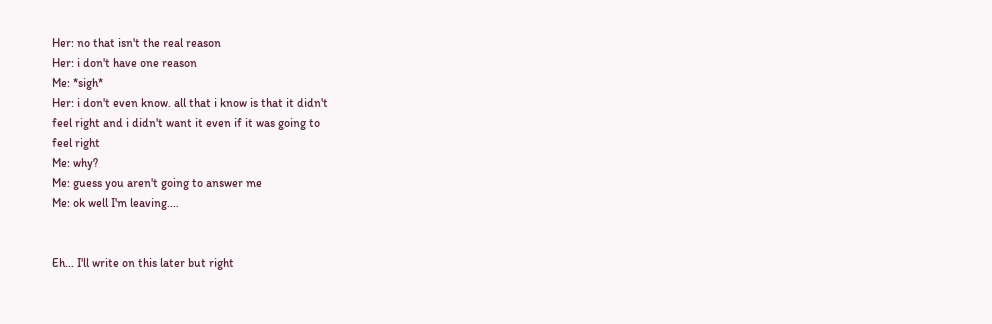Her: no that isn't the real reason
Her: i don't have one reason
Me: *sigh*
Her: i don't even know. all that i know is that it didn't
feel right and i didn't want it even if it was going to
feel right
Me: why?
Me: guess you aren't going to answer me
Me: ok well I'm leaving....


Eh... I'll write on this later but right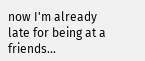now I'm already
late for being at a friends...